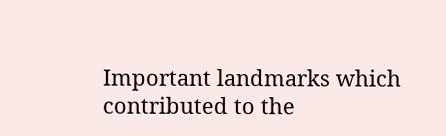Important landmarks which contributed to the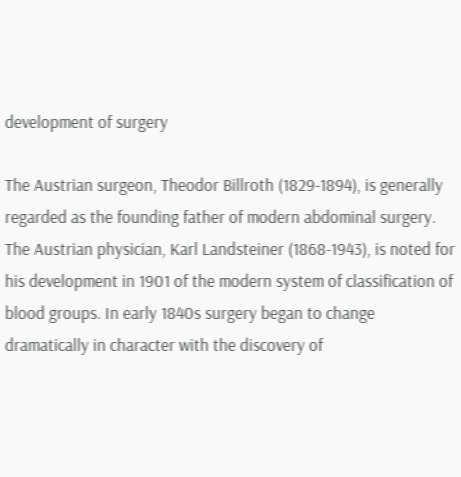development of surgery

The Austrian surgeon, Theodor Billroth (1829-1894), is generally regarded as the founding father of modern abdominal surgery. The Austrian physician, Karl Landsteiner (1868-1943), is noted for his development in 1901 of the modern system of classification of blood groups. In early 1840s surgery began to change dramatically in character with the discovery of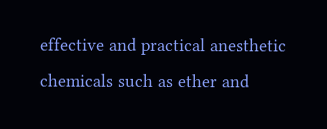effective and practical anesthetic chemicals such as ether and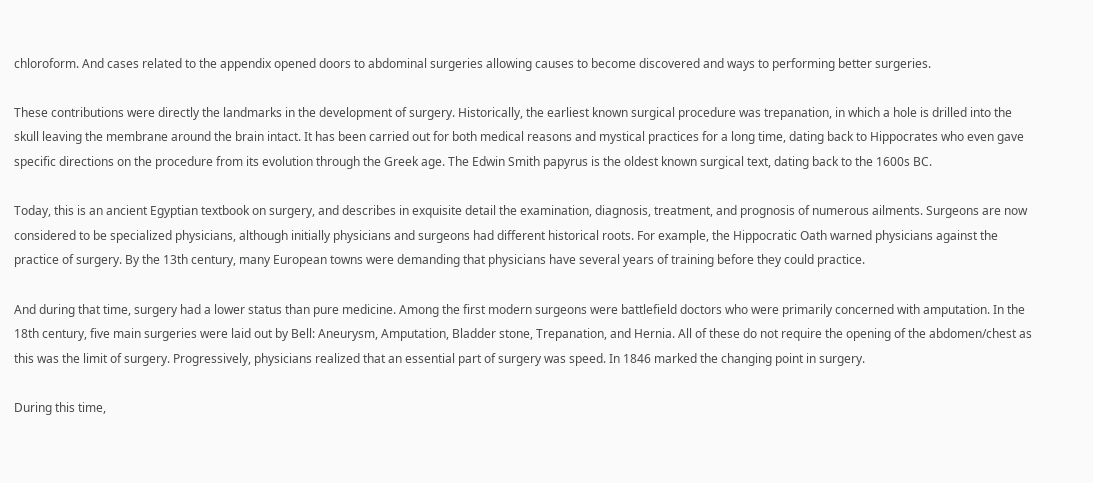chloroform. And cases related to the appendix opened doors to abdominal surgeries allowing causes to become discovered and ways to performing better surgeries.

These contributions were directly the landmarks in the development of surgery. Historically, the earliest known surgical procedure was trepanation, in which a hole is drilled into the skull leaving the membrane around the brain intact. It has been carried out for both medical reasons and mystical practices for a long time, dating back to Hippocrates who even gave specific directions on the procedure from its evolution through the Greek age. The Edwin Smith papyrus is the oldest known surgical text, dating back to the 1600s BC.

Today, this is an ancient Egyptian textbook on surgery, and describes in exquisite detail the examination, diagnosis, treatment, and prognosis of numerous ailments. Surgeons are now considered to be specialized physicians, although initially physicians and surgeons had different historical roots. For example, the Hippocratic Oath warned physicians against the practice of surgery. By the 13th century, many European towns were demanding that physicians have several years of training before they could practice.

And during that time, surgery had a lower status than pure medicine. Among the first modern surgeons were battlefield doctors who were primarily concerned with amputation. In the 18th century, five main surgeries were laid out by Bell: Aneurysm, Amputation, Bladder stone, Trepanation, and Hernia. All of these do not require the opening of the abdomen/chest as this was the limit of surgery. Progressively, physicians realized that an essential part of surgery was speed. In 1846 marked the changing point in surgery.

During this time,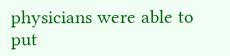physicians were able to put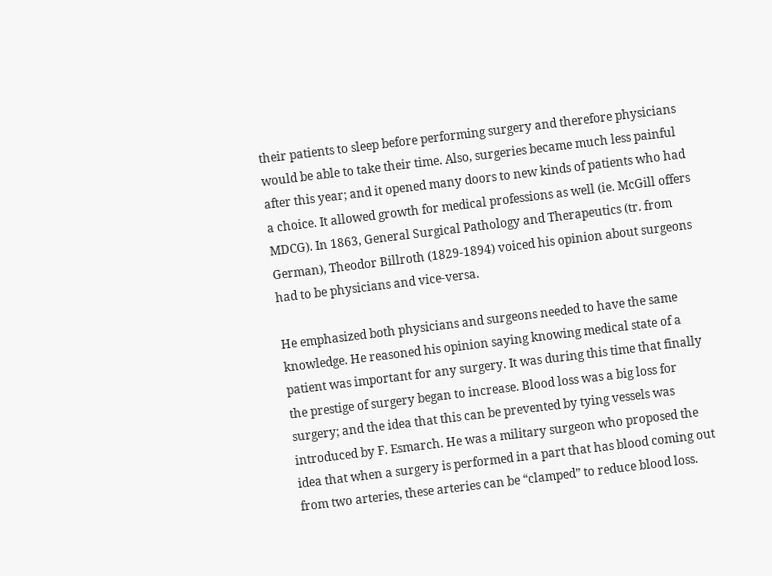their patients to sleep before performing surgery and therefore physicians would be able to take their time. Also, surgeries became much less painful after this year; and it opened many doors to new kinds of patients who had a choice. It allowed growth for medical professions as well (ie. McGill offers MDCG). In 1863, General Surgical Pathology and Therapeutics (tr. from German), Theodor Billroth (1829-1894) voiced his opinion about surgeons had to be physicians and vice-versa.

He emphasized both physicians and surgeons needed to have the same knowledge. He reasoned his opinion saying knowing medical state of a patient was important for any surgery. It was during this time that finally the prestige of surgery began to increase. Blood loss was a big loss for surgery; and the idea that this can be prevented by tying vessels was introduced by F. Esmarch. He was a military surgeon who proposed the idea that when a surgery is performed in a part that has blood coming out from two arteries, these arteries can be “clamped” to reduce blood loss.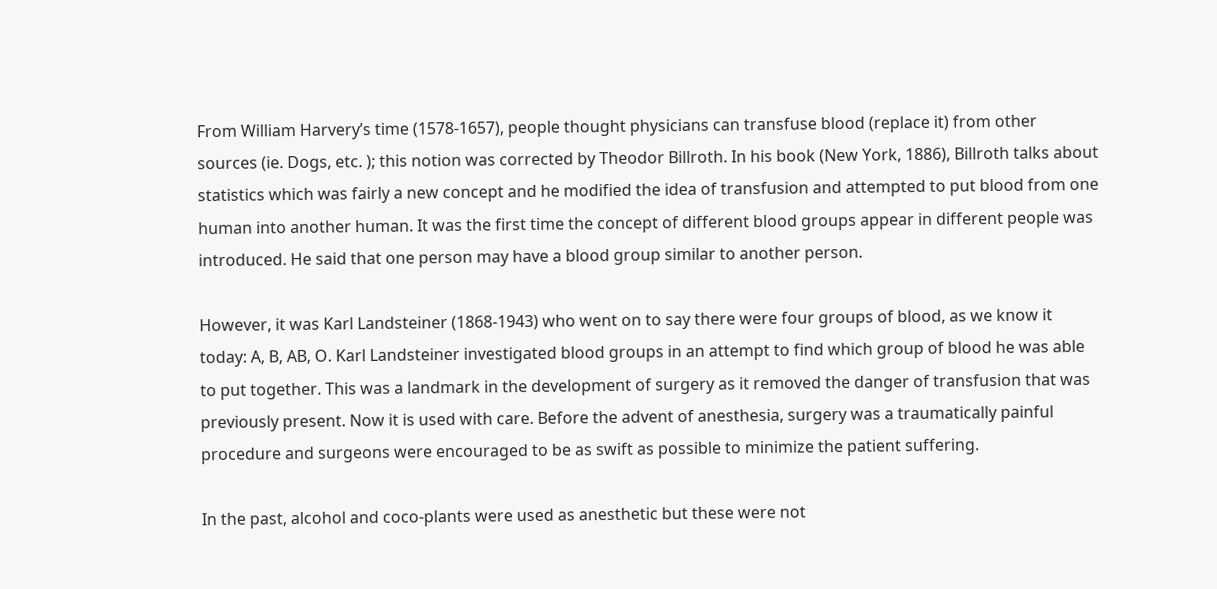From William Harvery’s time (1578-1657), people thought physicians can transfuse blood (replace it) from other sources (ie. Dogs, etc. ); this notion was corrected by Theodor Billroth. In his book (New York, 1886), Billroth talks about statistics which was fairly a new concept and he modified the idea of transfusion and attempted to put blood from one human into another human. It was the first time the concept of different blood groups appear in different people was introduced. He said that one person may have a blood group similar to another person.

However, it was Karl Landsteiner (1868-1943) who went on to say there were four groups of blood, as we know it today: A, B, AB, O. Karl Landsteiner investigated blood groups in an attempt to find which group of blood he was able to put together. This was a landmark in the development of surgery as it removed the danger of transfusion that was previously present. Now it is used with care. Before the advent of anesthesia, surgery was a traumatically painful procedure and surgeons were encouraged to be as swift as possible to minimize the patient suffering.

In the past, alcohol and coco-plants were used as anesthetic but these were not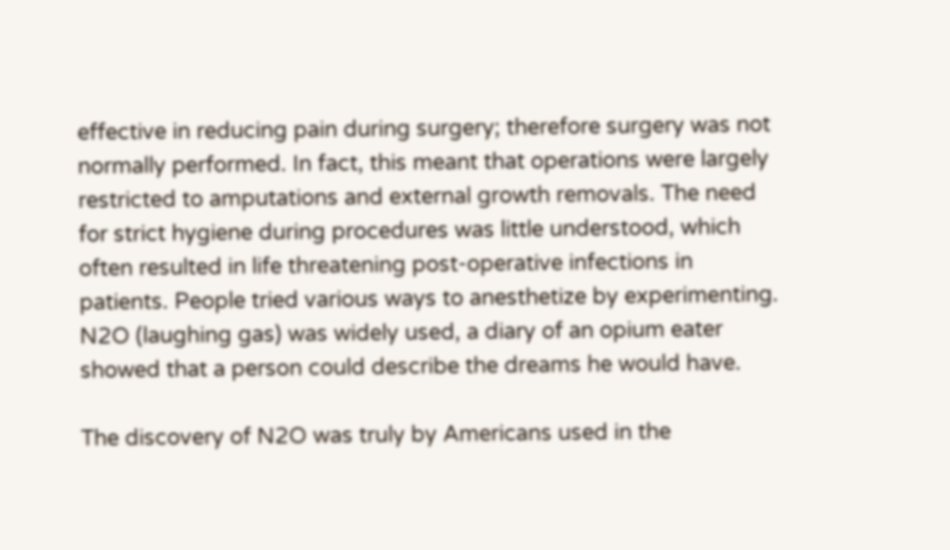effective in reducing pain during surgery; therefore surgery was not normally performed. In fact, this meant that operations were largely restricted to amputations and external growth removals. The need for strict hygiene during procedures was little understood, which often resulted in life threatening post-operative infections in patients. People tried various ways to anesthetize by experimenting. N2O (laughing gas) was widely used, a diary of an opium eater showed that a person could describe the dreams he would have.

The discovery of N2O was truly by Americans used in the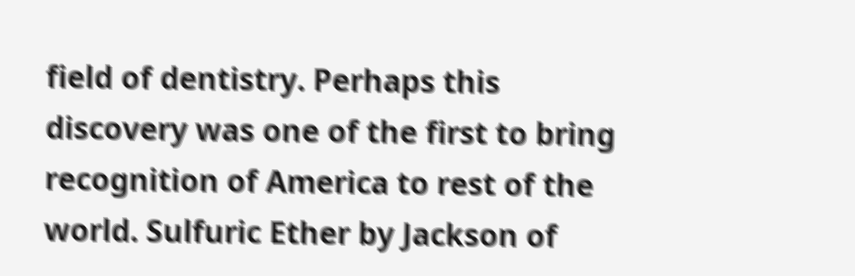field of dentistry. Perhaps this discovery was one of the first to bring recognition of America to rest of the world. Sulfuric Ether by Jackson of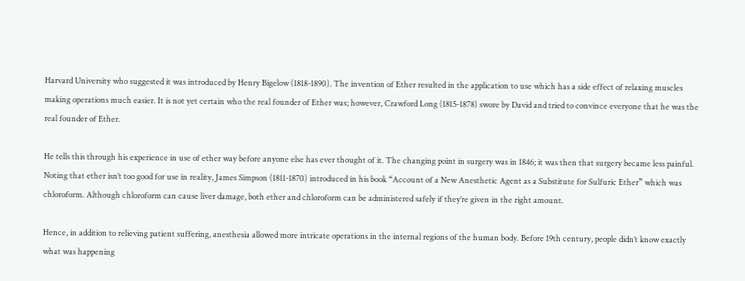Harvard University who suggested it was introduced by Henry Bigelow (1818-1890). The invention of Ether resulted in the application to use which has a side effect of relaxing muscles making operations much easier. It is not yet certain who the real founder of Ether was; however, Crawford Long (1815-1878) swore by David and tried to convince everyone that he was the real founder of Ether.

He tells this through his experience in use of ether way before anyone else has ever thought of it. The changing point in surgery was in 1846; it was then that surgery became less painful. Noting that ether isn’t too good for use in reality, James Simpson (1811-1870) introduced in his book “Account of a New Anesthetic Agent as a Substitute for Sulfuric Ether” which was chloroform. Although chloroform can cause liver damage, both ether and chloroform can be administered safely if they’re given in the right amount.

Hence, in addition to relieving patient suffering, anesthesia allowed more intricate operations in the internal regions of the human body. Before 19th century, people didn’t know exactly what was happening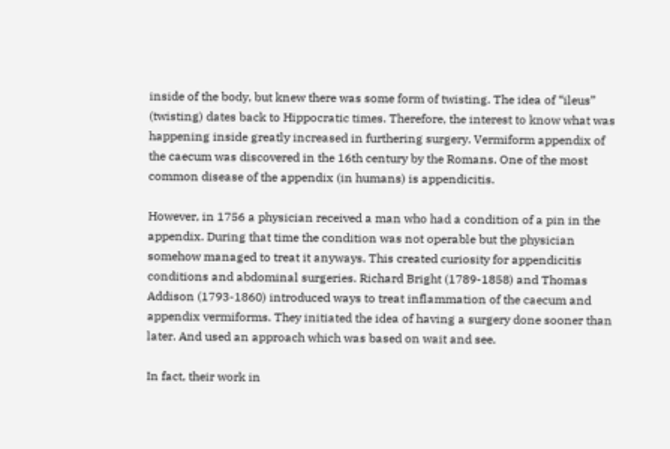inside of the body, but knew there was some form of twisting. The idea of “ileus” (twisting) dates back to Hippocratic times. Therefore, the interest to know what was happening inside greatly increased in furthering surgery. Vermiform appendix of the caecum was discovered in the 16th century by the Romans. One of the most common disease of the appendix (in humans) is appendicitis.

However, in 1756 a physician received a man who had a condition of a pin in the appendix. During that time the condition was not operable but the physician somehow managed to treat it anyways. This created curiosity for appendicitis conditions and abdominal surgeries. Richard Bright (1789-1858) and Thomas Addison (1793-1860) introduced ways to treat inflammation of the caecum and appendix vermiforms. They initiated the idea of having a surgery done sooner than later. And used an approach which was based on wait and see.

In fact, their work in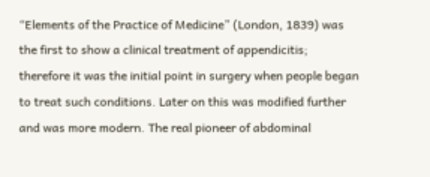“Elements of the Practice of Medicine” (London, 1839) was the first to show a clinical treatment of appendicitis; therefore it was the initial point in surgery when people began to treat such conditions. Later on this was modified further and was more modern. The real pioneer of abdominal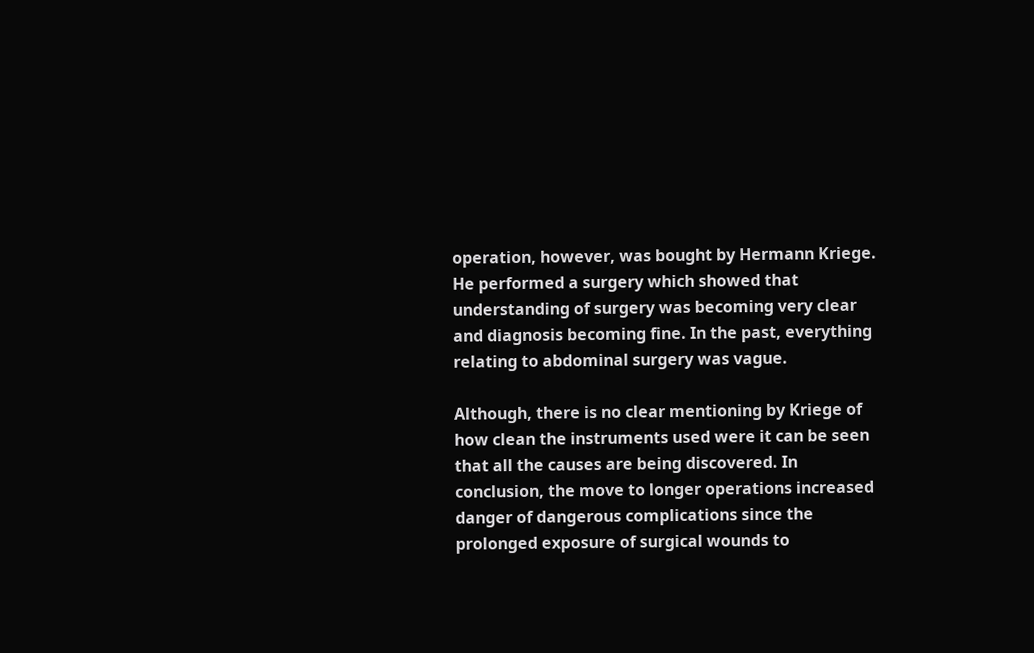operation, however, was bought by Hermann Kriege. He performed a surgery which showed that understanding of surgery was becoming very clear and diagnosis becoming fine. In the past, everything relating to abdominal surgery was vague.

Although, there is no clear mentioning by Kriege of how clean the instruments used were it can be seen that all the causes are being discovered. In conclusion, the move to longer operations increased danger of dangerous complications since the prolonged exposure of surgical wounds to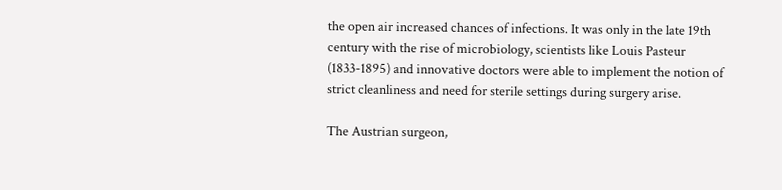the open air increased chances of infections. It was only in the late 19th century with the rise of microbiology, scientists like Louis Pasteur (1833-1895) and innovative doctors were able to implement the notion of strict cleanliness and need for sterile settings during surgery arise.

The Austrian surgeon,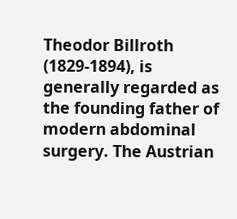Theodor Billroth (1829-1894), is generally regarded as the founding father of modern abdominal surgery. The Austrian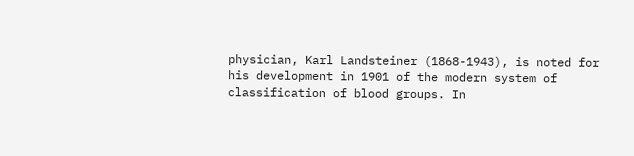physician, Karl Landsteiner (1868-1943), is noted for his development in 1901 of the modern system of classification of blood groups. In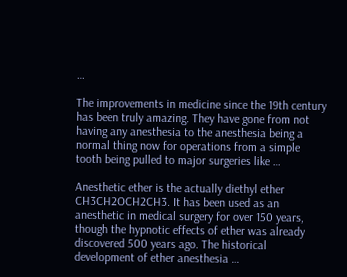…

The improvements in medicine since the 19th century has been truly amazing. They have gone from not having any anesthesia to the anesthesia being a normal thing now for operations from a simple tooth being pulled to major surgeries like …

Anesthetic ether is the actually diethyl ether CH3CH2OCH2CH3. It has been used as an anesthetic in medical surgery for over 150 years, though the hypnotic effects of ether was already discovered 500 years ago. The historical development of ether anesthesia …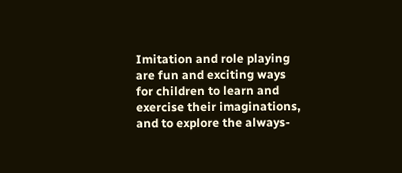Imitation and role playing are fun and exciting ways for children to learn and exercise their imaginations, and to explore the always-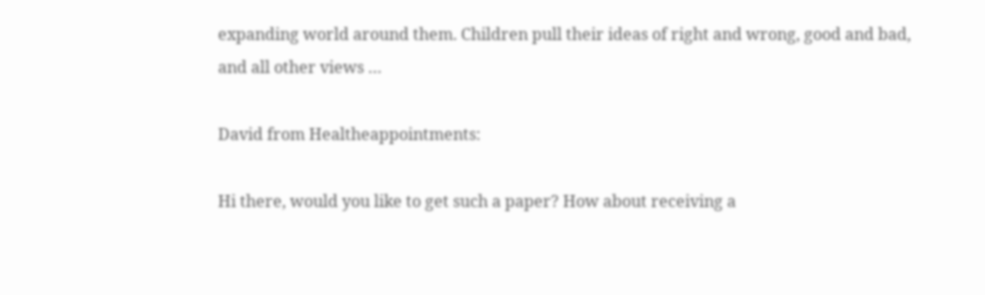expanding world around them. Children pull their ideas of right and wrong, good and bad, and all other views …

David from Healtheappointments:

Hi there, would you like to get such a paper? How about receiving a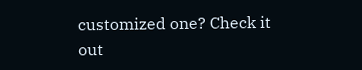customized one? Check it out